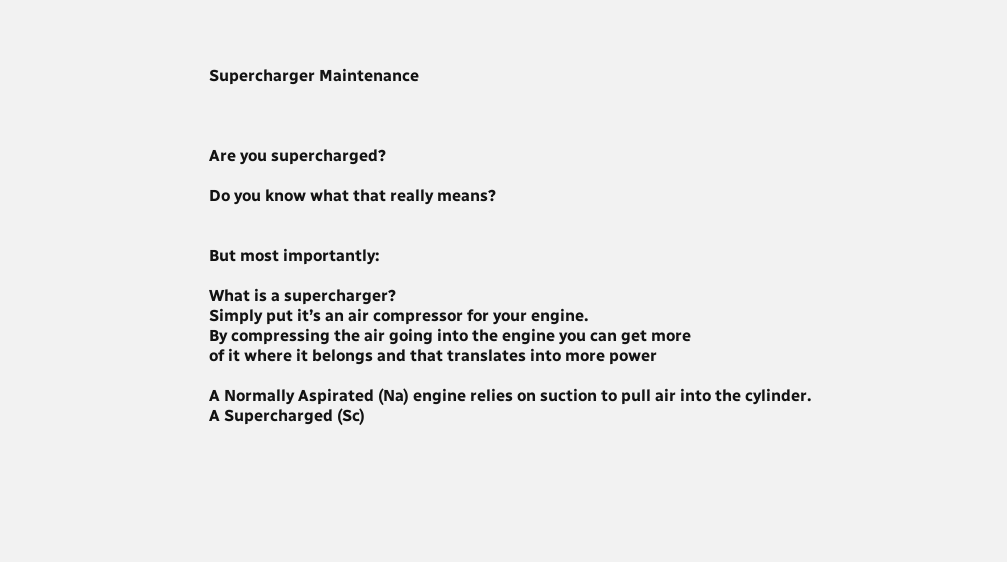Supercharger Maintenance



Are you supercharged?

Do you know what that really means?


But most importantly:

What is a supercharger?
Simply put it’s an air compressor for your engine.
By compressing the air going into the engine you can get more
of it where it belongs and that translates into more power

A Normally Aspirated (Na) engine relies on suction to pull air into the cylinder.
A Supercharged (Sc)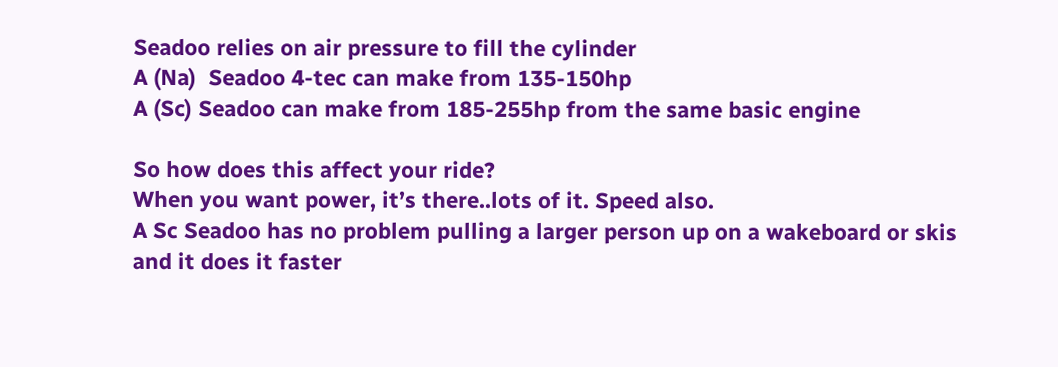Seadoo relies on air pressure to fill the cylinder
A (Na)  Seadoo 4-tec can make from 135-150hp
A (Sc) Seadoo can make from 185-255hp from the same basic engine

So how does this affect your ride?
When you want power, it’s there..lots of it. Speed also.
A Sc Seadoo has no problem pulling a larger person up on a wakeboard or skis
and it does it faster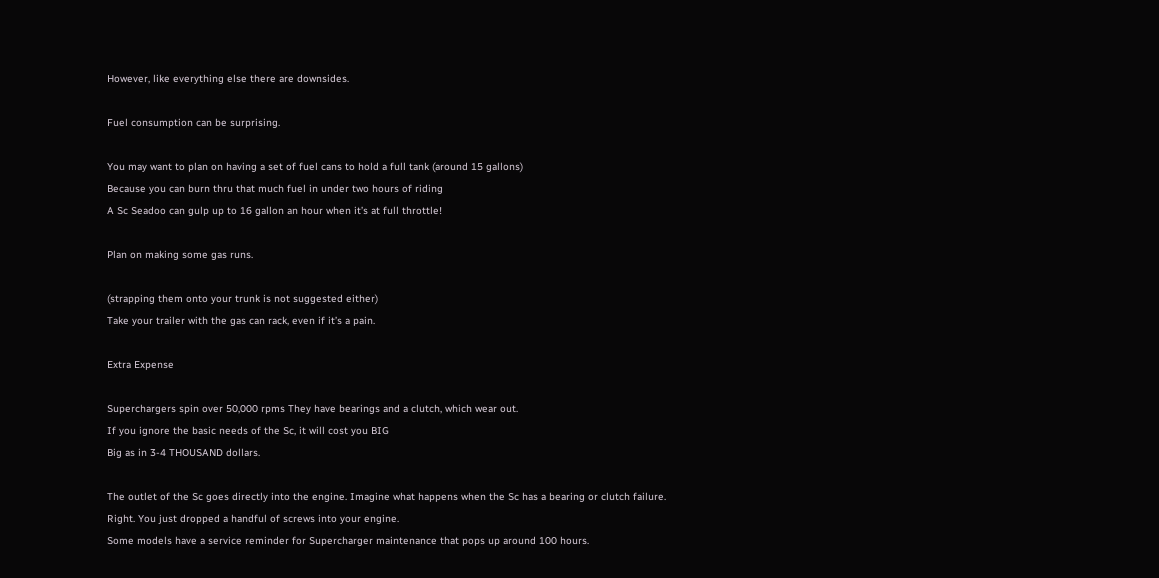However, like everything else there are downsides.

Fuel consumption can be surprising.

You may want to plan on having a set of fuel cans to hold a full tank (around 15 gallons)
Because you can burn thru that much fuel in under two hours of riding
A Sc Seadoo can gulp up to 16 gallon an hour when it’s at full throttle!

Plan on making some gas runs.

(strapping them onto your trunk is not suggested either)
Take your trailer with the gas can rack, even if it’s a pain.

Extra Expense

Superchargers spin over 50,000 rpms They have bearings and a clutch, which wear out.
If you ignore the basic needs of the Sc, it will cost you BIG
Big as in 3-4 THOUSAND dollars.

The outlet of the Sc goes directly into the engine. Imagine what happens when the Sc has a bearing or clutch failure.
Right. You just dropped a handful of screws into your engine.
Some models have a service reminder for Supercharger maintenance that pops up around 100 hours.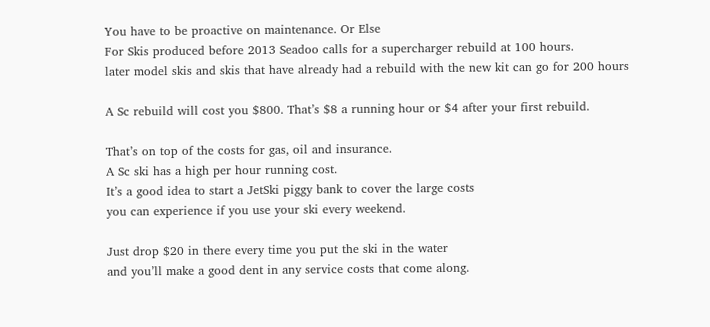You have to be proactive on maintenance. Or Else
For Skis produced before 2013 Seadoo calls for a supercharger rebuild at 100 hours.
later model skis and skis that have already had a rebuild with the new kit can go for 200 hours

A Sc rebuild will cost you $800. That’s $8 a running hour or $4 after your first rebuild.

That’s on top of the costs for gas, oil and insurance.
A Sc ski has a high per hour running cost.
It’s a good idea to start a JetSki piggy bank to cover the large costs
you can experience if you use your ski every weekend.

Just drop $20 in there every time you put the ski in the water
and you’ll make a good dent in any service costs that come along.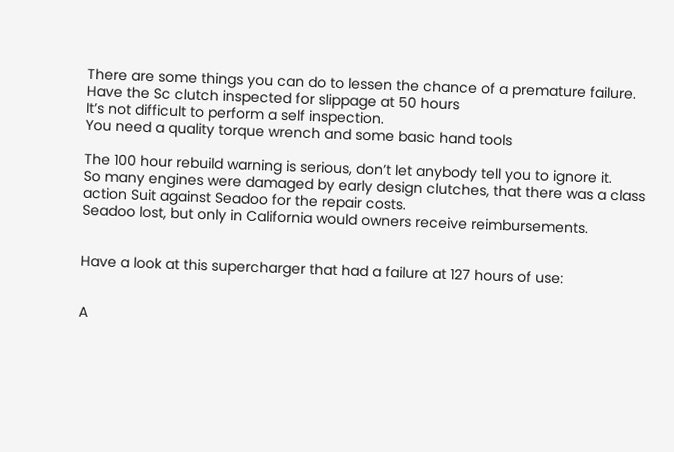There are some things you can do to lessen the chance of a premature failure.
Have the Sc clutch inspected for slippage at 50 hours
It’s not difficult to perform a self inspection.
You need a quality torque wrench and some basic hand tools

The 100 hour rebuild warning is serious, don’t let anybody tell you to ignore it.
So many engines were damaged by early design clutches, that there was a class
action Suit against Seadoo for the repair costs.
Seadoo lost, but only in California would owners receive reimbursements.


Have a look at this supercharger that had a failure at 127 hours of use:


A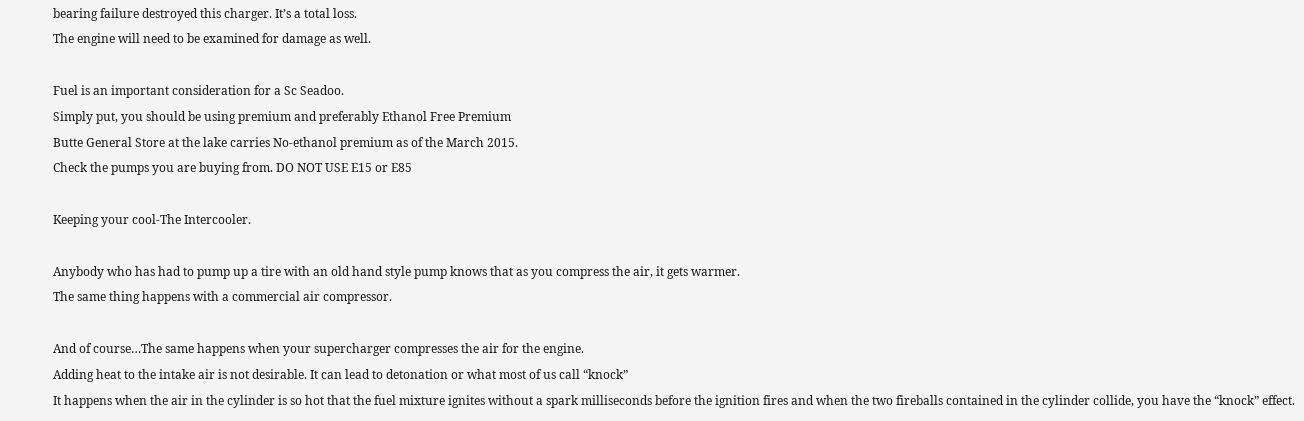bearing failure destroyed this charger. It’s a total loss.
The engine will need to be examined for damage as well.

Fuel is an important consideration for a Sc Seadoo.
Simply put, you should be using premium and preferably Ethanol Free Premium
Butte General Store at the lake carries No-ethanol premium as of the March 2015.
Check the pumps you are buying from. DO NOT USE E15 or E85

Keeping your cool-The Intercooler.

Anybody who has had to pump up a tire with an old hand style pump knows that as you compress the air, it gets warmer.
The same thing happens with a commercial air compressor.

And of course…The same happens when your supercharger compresses the air for the engine.
Adding heat to the intake air is not desirable. It can lead to detonation or what most of us call “knock”
It happens when the air in the cylinder is so hot that the fuel mixture ignites without a spark milliseconds before the ignition fires and when the two fireballs contained in the cylinder collide, you have the “knock” effect.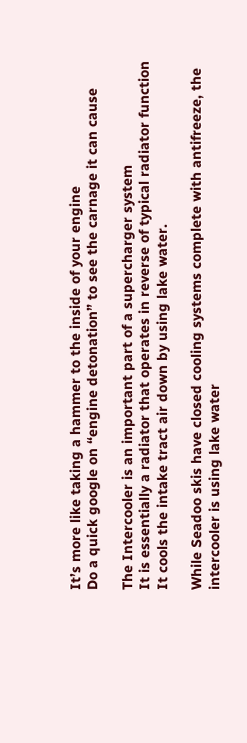It’s more like taking a hammer to the inside of your engine
Do a quick google on “engine detonation” to see the carnage it can cause

The Intercooler is an important part of a supercharger system
It is essentially a radiator that operates in reverse of typical radiator function
It cools the intake tract air down by using lake water.

While Seadoo skis have closed cooling systems complete with antifreeze, the intercooler is using lake water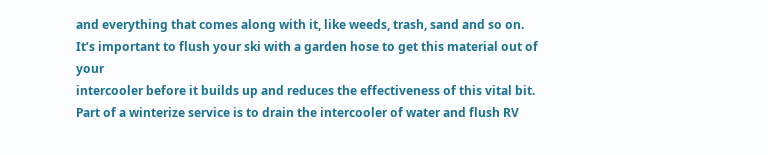and everything that comes along with it, like weeds, trash, sand and so on.
It’s important to flush your ski with a garden hose to get this material out of your
intercooler before it builds up and reduces the effectiveness of this vital bit.
Part of a winterize service is to drain the intercooler of water and flush RV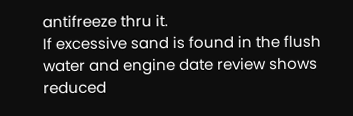antifreeze thru it.
If excessive sand is found in the flush water and engine date review shows reduced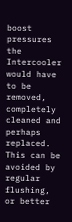boost pressures the Intercooler would have to be removed, completely cleaned and perhaps replaced.
This can be avoided by regular flushing, or better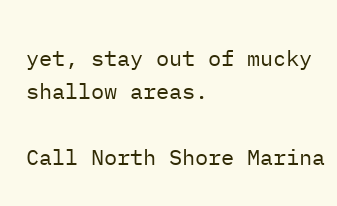yet, stay out of mucky shallow areas.

Call North Shore Marina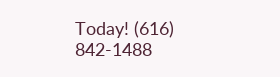Today! (616) 842-1488